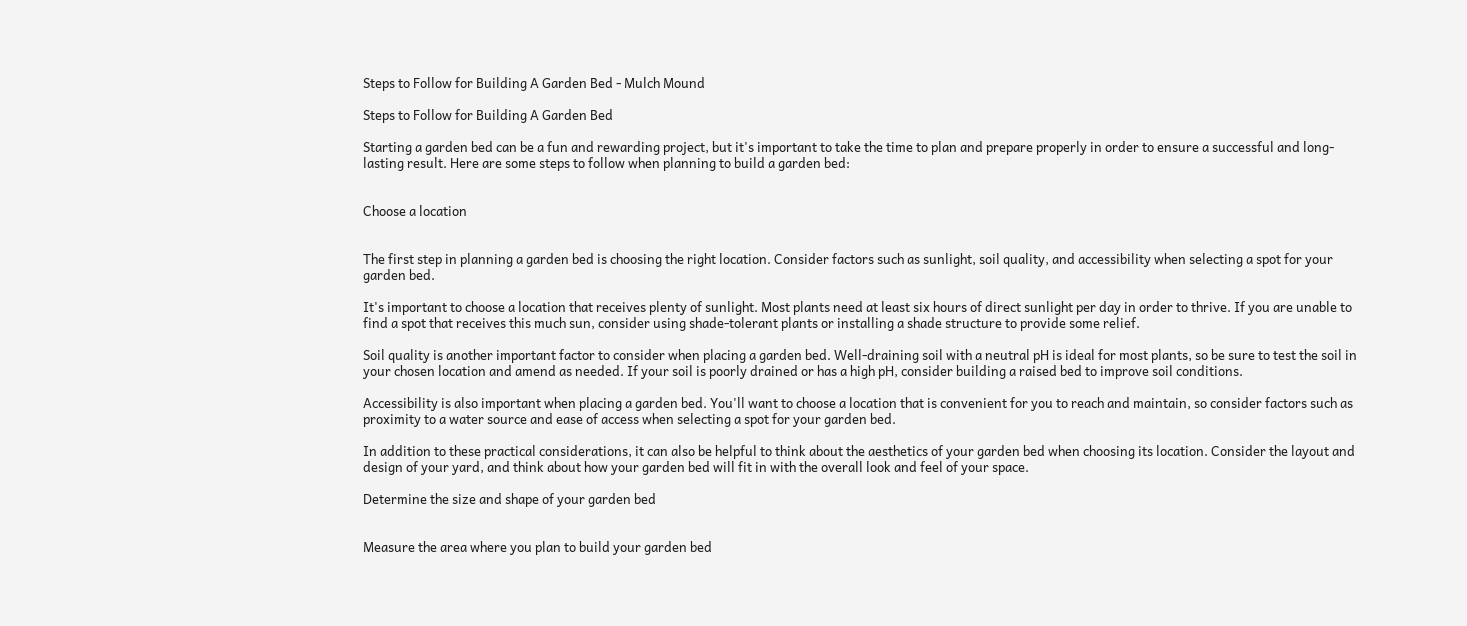Steps to Follow for Building A Garden Bed - Mulch Mound

Steps to Follow for Building A Garden Bed

Starting a garden bed can be a fun and rewarding project, but it's important to take the time to plan and prepare properly in order to ensure a successful and long-lasting result. Here are some steps to follow when planning to build a garden bed:


Choose a location


The first step in planning a garden bed is choosing the right location. Consider factors such as sunlight, soil quality, and accessibility when selecting a spot for your garden bed.

It's important to choose a location that receives plenty of sunlight. Most plants need at least six hours of direct sunlight per day in order to thrive. If you are unable to find a spot that receives this much sun, consider using shade-tolerant plants or installing a shade structure to provide some relief.

Soil quality is another important factor to consider when placing a garden bed. Well-draining soil with a neutral pH is ideal for most plants, so be sure to test the soil in your chosen location and amend as needed. If your soil is poorly drained or has a high pH, consider building a raised bed to improve soil conditions.

Accessibility is also important when placing a garden bed. You'll want to choose a location that is convenient for you to reach and maintain, so consider factors such as proximity to a water source and ease of access when selecting a spot for your garden bed.

In addition to these practical considerations, it can also be helpful to think about the aesthetics of your garden bed when choosing its location. Consider the layout and design of your yard, and think about how your garden bed will fit in with the overall look and feel of your space.

Determine the size and shape of your garden bed


Measure the area where you plan to build your garden bed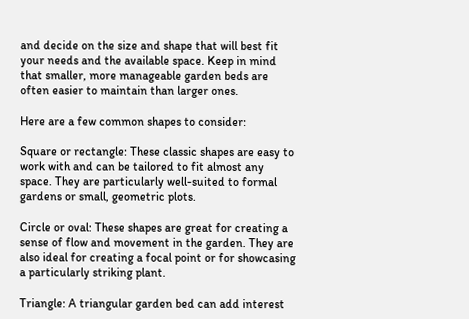and decide on the size and shape that will best fit your needs and the available space. Keep in mind that smaller, more manageable garden beds are often easier to maintain than larger ones.

Here are a few common shapes to consider:

Square or rectangle: These classic shapes are easy to work with and can be tailored to fit almost any space. They are particularly well-suited to formal gardens or small, geometric plots.

Circle or oval: These shapes are great for creating a sense of flow and movement in the garden. They are also ideal for creating a focal point or for showcasing a particularly striking plant.

Triangle: A triangular garden bed can add interest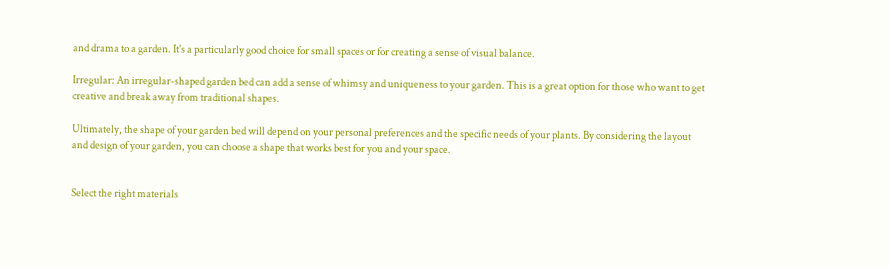and drama to a garden. It's a particularly good choice for small spaces or for creating a sense of visual balance.

Irregular: An irregular-shaped garden bed can add a sense of whimsy and uniqueness to your garden. This is a great option for those who want to get creative and break away from traditional shapes.

Ultimately, the shape of your garden bed will depend on your personal preferences and the specific needs of your plants. By considering the layout and design of your garden, you can choose a shape that works best for you and your space.


Select the right materials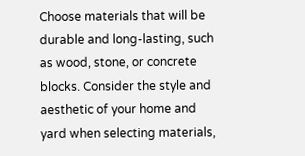Choose materials that will be durable and long-lasting, such as wood, stone, or concrete blocks. Consider the style and aesthetic of your home and yard when selecting materials,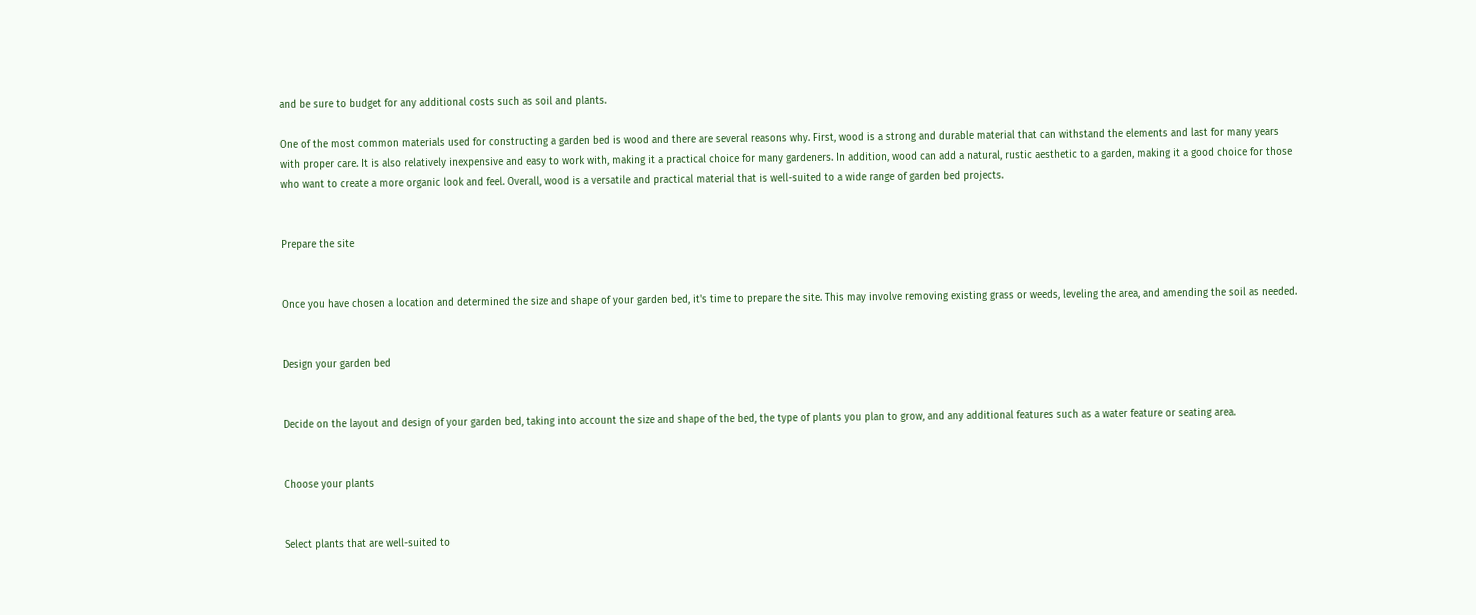and be sure to budget for any additional costs such as soil and plants.

One of the most common materials used for constructing a garden bed is wood and there are several reasons why. First, wood is a strong and durable material that can withstand the elements and last for many years with proper care. It is also relatively inexpensive and easy to work with, making it a practical choice for many gardeners. In addition, wood can add a natural, rustic aesthetic to a garden, making it a good choice for those who want to create a more organic look and feel. Overall, wood is a versatile and practical material that is well-suited to a wide range of garden bed projects.


Prepare the site


Once you have chosen a location and determined the size and shape of your garden bed, it's time to prepare the site. This may involve removing existing grass or weeds, leveling the area, and amending the soil as needed.


Design your garden bed


Decide on the layout and design of your garden bed, taking into account the size and shape of the bed, the type of plants you plan to grow, and any additional features such as a water feature or seating area.


Choose your plants


Select plants that are well-suited to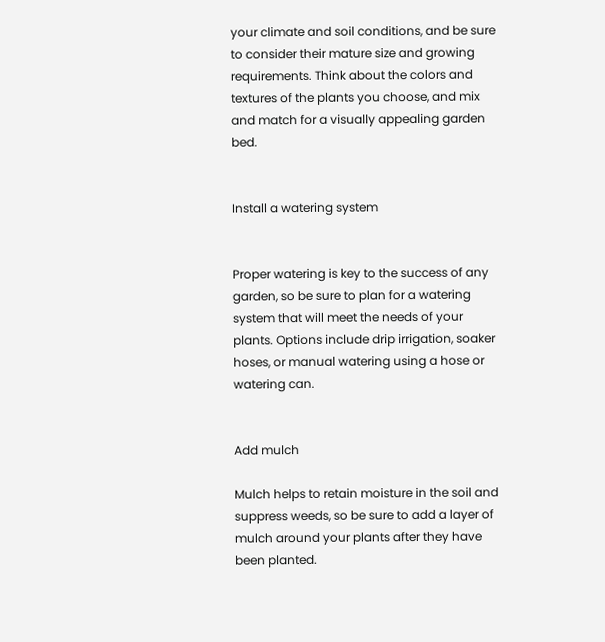your climate and soil conditions, and be sure to consider their mature size and growing requirements. Think about the colors and textures of the plants you choose, and mix and match for a visually appealing garden bed.


Install a watering system


Proper watering is key to the success of any garden, so be sure to plan for a watering system that will meet the needs of your plants. Options include drip irrigation, soaker hoses, or manual watering using a hose or watering can.


Add mulch

Mulch helps to retain moisture in the soil and suppress weeds, so be sure to add a layer of mulch around your plants after they have been planted.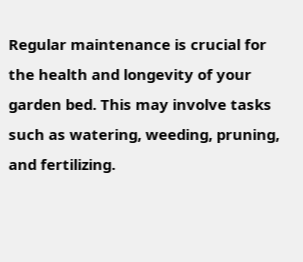Regular maintenance is crucial for the health and longevity of your garden bed. This may involve tasks such as watering, weeding, pruning, and fertilizing.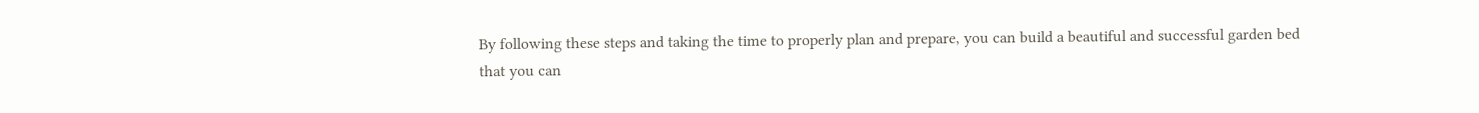By following these steps and taking the time to properly plan and prepare, you can build a beautiful and successful garden bed that you can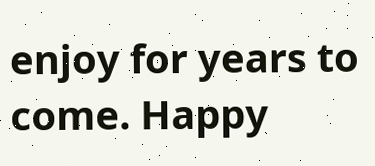enjoy for years to come. Happy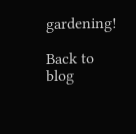gardening!

Back to blog